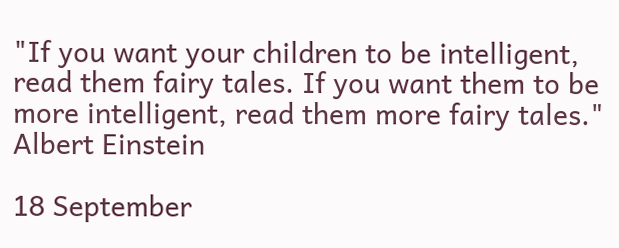"If you want your children to be intelligent, read them fairy tales. If you want them to be more intelligent, read them more fairy tales." Albert Einstein

18 September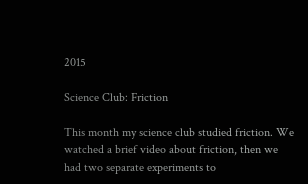2015

Science Club: Friction

This month my science club studied friction. We watched a brief video about friction, then we had two separate experiments to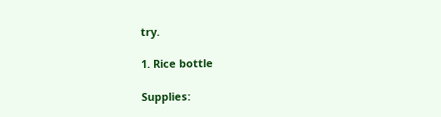try.

1. Rice bottle

Supplies: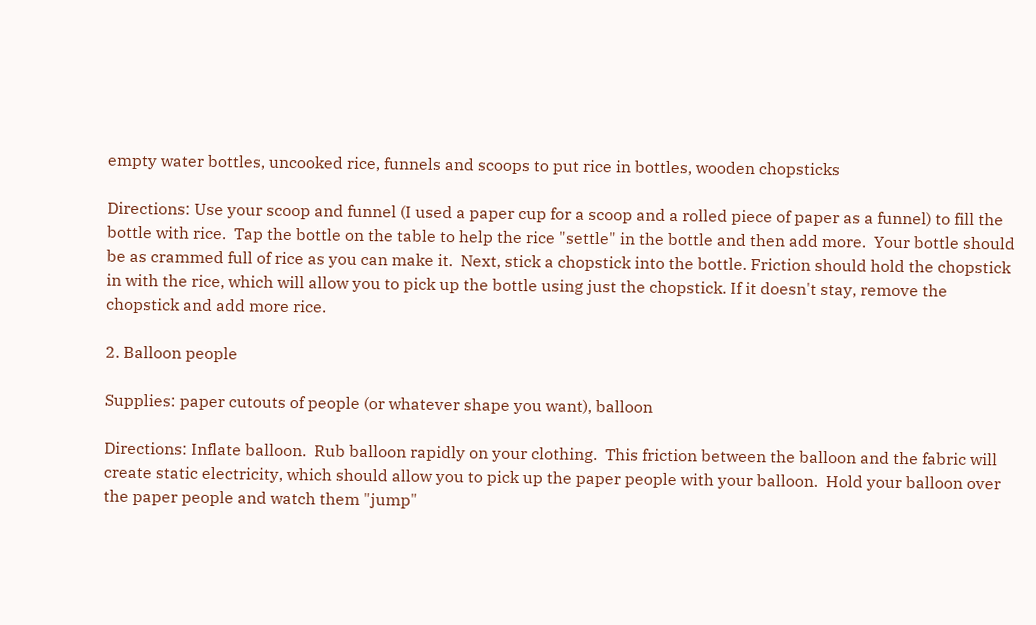empty water bottles, uncooked rice, funnels and scoops to put rice in bottles, wooden chopsticks

Directions: Use your scoop and funnel (I used a paper cup for a scoop and a rolled piece of paper as a funnel) to fill the bottle with rice.  Tap the bottle on the table to help the rice "settle" in the bottle and then add more.  Your bottle should be as crammed full of rice as you can make it.  Next, stick a chopstick into the bottle. Friction should hold the chopstick in with the rice, which will allow you to pick up the bottle using just the chopstick. If it doesn't stay, remove the chopstick and add more rice.

2. Balloon people

Supplies: paper cutouts of people (or whatever shape you want), balloon

Directions: Inflate balloon.  Rub balloon rapidly on your clothing.  This friction between the balloon and the fabric will create static electricity, which should allow you to pick up the paper people with your balloon.  Hold your balloon over the paper people and watch them "jump"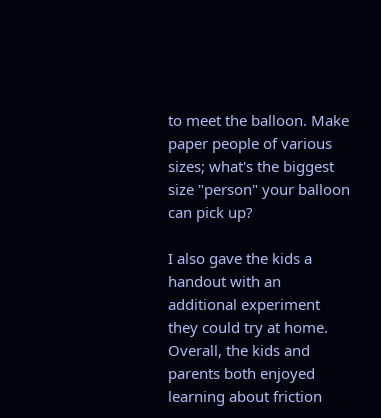to meet the balloon. Make paper people of various sizes; what's the biggest size "person" your balloon can pick up?

I also gave the kids a handout with an additional experiment they could try at home. Overall, the kids and parents both enjoyed learning about friction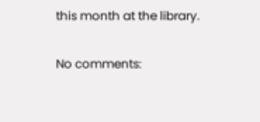this month at the library.

No comments: